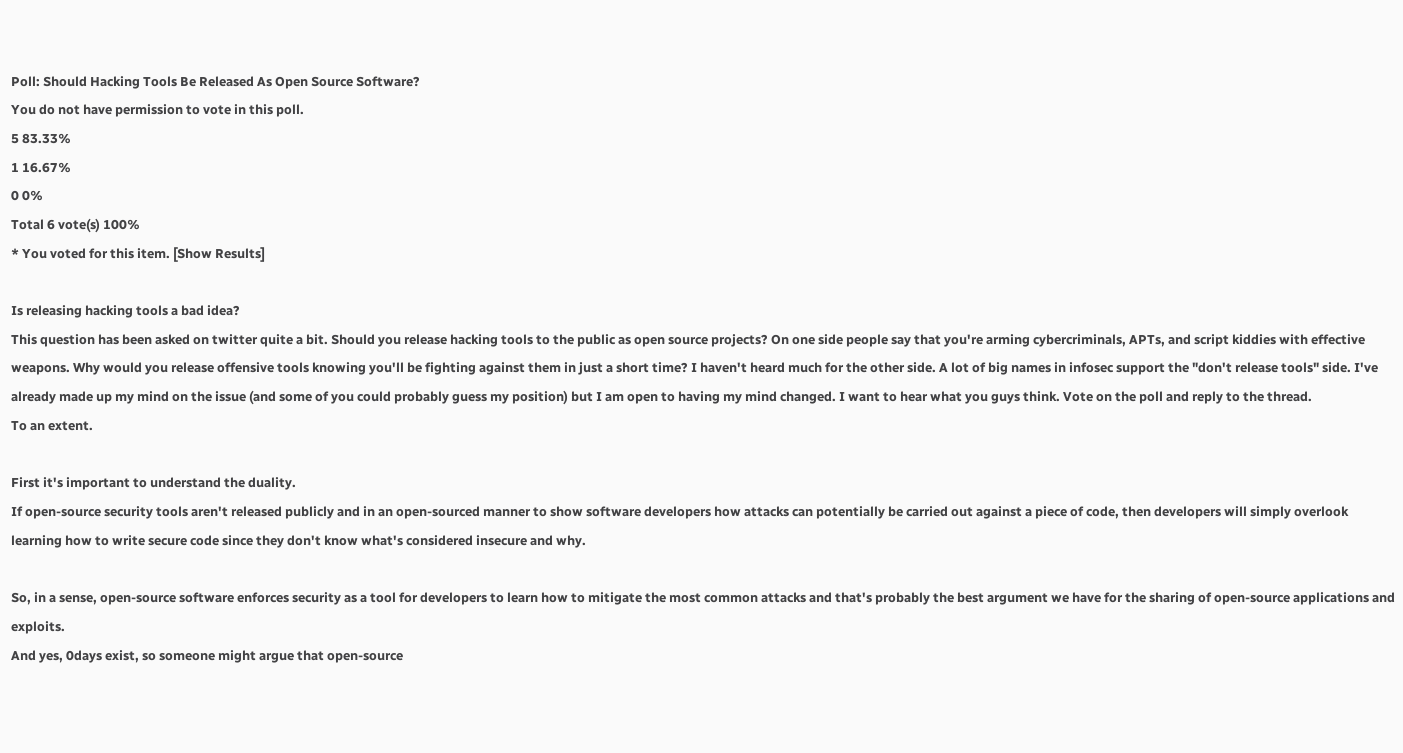Poll: Should Hacking Tools Be Released As Open Source Software?
You do not have permission to vote in this poll.
5 83.33%
1 16.67%
0 0%
Total 6 vote(s) 100%
* You voted for this item. [Show Results]

Is releasing hacking tools a bad idea?
This question has been asked on twitter quite a bit. Should you release hacking tools to the public as open source projects? On one side people say that you're arming cybercriminals, APTs, and script kiddies with effective weapons. Why would you release offensive tools knowing you'll be fighting against them in just a short time? I haven't heard much for the other side. A lot of big names in infosec support the "don't release tools" side. I've already made up my mind on the issue (and some of you could probably guess my position) but I am open to having my mind changed. I want to hear what you guys think. Vote on the poll and reply to the thread.
To an extent.

First it's important to understand the duality.
If open-source security tools aren't released publicly and in an open-sourced manner to show software developers how attacks can potentially be carried out against a piece of code, then developers will simply overlook learning how to write secure code since they don't know what's considered insecure and why.

So, in a sense, open-source software enforces security as a tool for developers to learn how to mitigate the most common attacks and that's probably the best argument we have for the sharing of open-source applications and exploits.
And yes, 0days exist, so someone might argue that open-source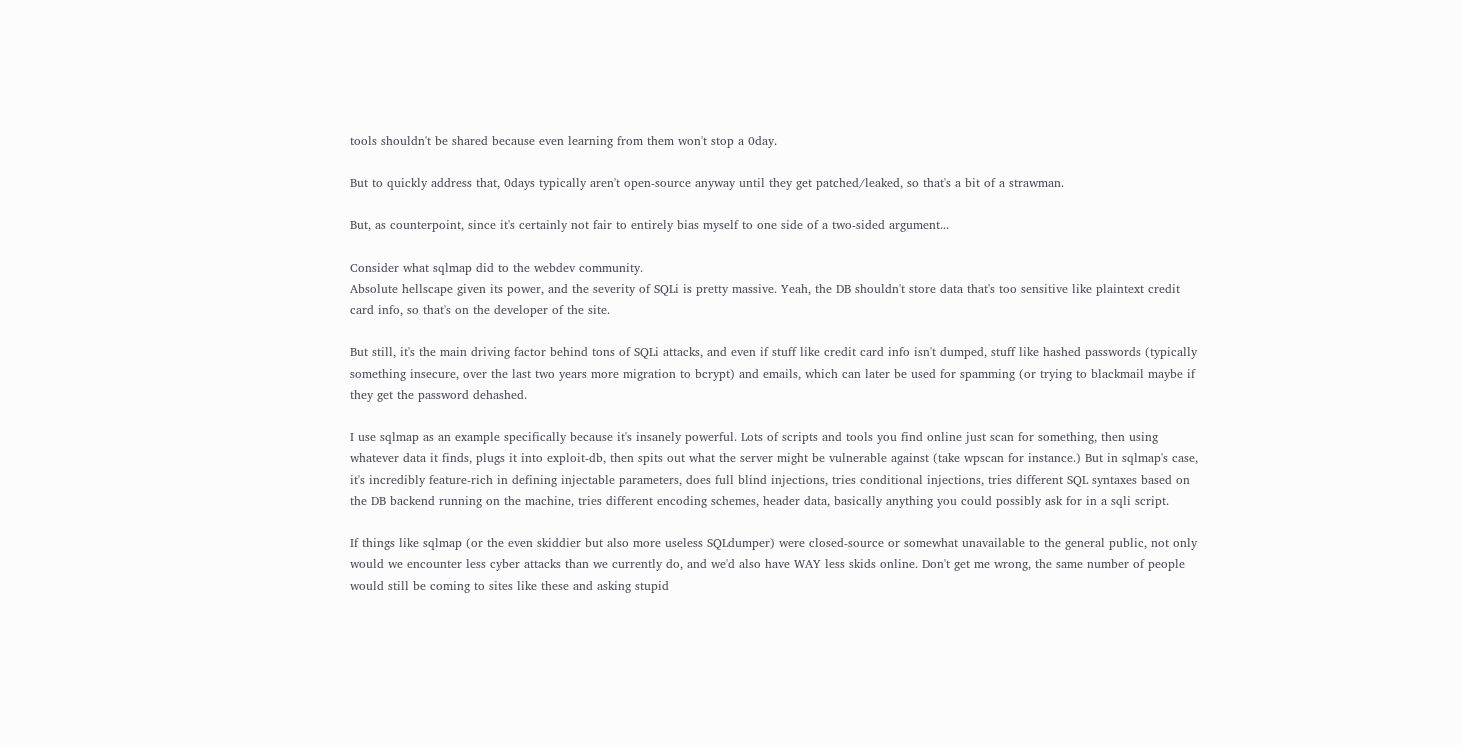tools shouldn't be shared because even learning from them won't stop a 0day.

But to quickly address that, 0days typically aren't open-source anyway until they get patched/leaked, so that's a bit of a strawman.

But, as counterpoint, since it's certainly not fair to entirely bias myself to one side of a two-sided argument...

Consider what sqlmap did to the webdev community.
Absolute hellscape given its power, and the severity of SQLi is pretty massive. Yeah, the DB shouldn't store data that's too sensitive like plaintext credit card info, so that's on the developer of the site.

But still, it's the main driving factor behind tons of SQLi attacks, and even if stuff like credit card info isn't dumped, stuff like hashed passwords (typically something insecure, over the last two years more migration to bcrypt) and emails, which can later be used for spamming (or trying to blackmail maybe if they get the password dehashed.

I use sqlmap as an example specifically because it's insanely powerful. Lots of scripts and tools you find online just scan for something, then using whatever data it finds, plugs it into exploit-db, then spits out what the server might be vulnerable against (take wpscan for instance.) But in sqlmap's case, it's incredibly feature-rich in defining injectable parameters, does full blind injections, tries conditional injections, tries different SQL syntaxes based on the DB backend running on the machine, tries different encoding schemes, header data, basically anything you could possibly ask for in a sqli script.

If things like sqlmap (or the even skiddier but also more useless SQLdumper) were closed-source or somewhat unavailable to the general public, not only would we encounter less cyber attacks than we currently do, and we'd also have WAY less skids online. Don't get me wrong, the same number of people would still be coming to sites like these and asking stupid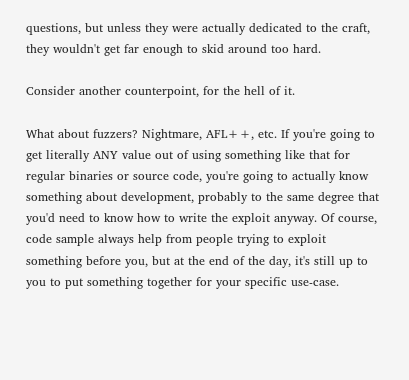questions, but unless they were actually dedicated to the craft, they wouldn't get far enough to skid around too hard.

Consider another counterpoint, for the hell of it.

What about fuzzers? Nightmare, AFL++, etc. If you're going to get literally ANY value out of using something like that for regular binaries or source code, you're going to actually know something about development, probably to the same degree that you'd need to know how to write the exploit anyway. Of course, code sample always help from people trying to exploit something before you, but at the end of the day, it's still up to you to put something together for your specific use-case.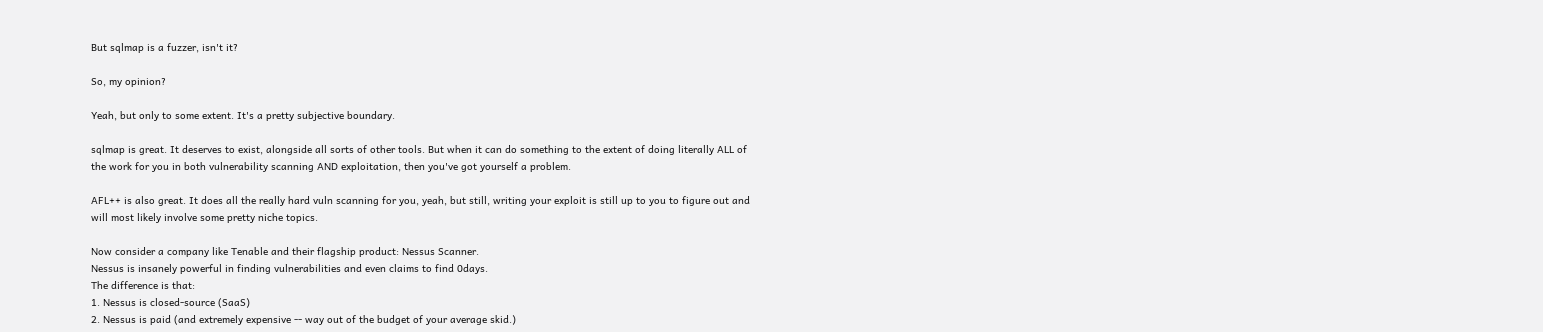But sqlmap is a fuzzer, isn't it?

So, my opinion?

Yeah, but only to some extent. It's a pretty subjective boundary.

sqlmap is great. It deserves to exist, alongside all sorts of other tools. But when it can do something to the extent of doing literally ALL of the work for you in both vulnerability scanning AND exploitation, then you've got yourself a problem.

AFL++ is also great. It does all the really hard vuln scanning for you, yeah, but still, writing your exploit is still up to you to figure out and will most likely involve some pretty niche topics.

Now consider a company like Tenable and their flagship product: Nessus Scanner.
Nessus is insanely powerful in finding vulnerabilities and even claims to find 0days.
The difference is that:
1. Nessus is closed-source (SaaS)
2. Nessus is paid (and extremely expensive -- way out of the budget of your average skid.)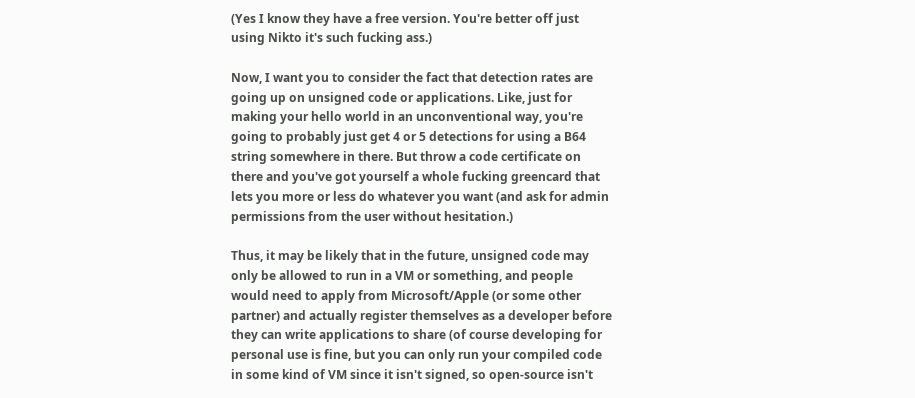(Yes I know they have a free version. You're better off just using Nikto it's such fucking ass.)

Now, I want you to consider the fact that detection rates are going up on unsigned code or applications. Like, just for making your hello world in an unconventional way, you're going to probably just get 4 or 5 detections for using a B64 string somewhere in there. But throw a code certificate on there and you've got yourself a whole fucking greencard that lets you more or less do whatever you want (and ask for admin permissions from the user without hesitation.)

Thus, it may be likely that in the future, unsigned code may only be allowed to run in a VM or something, and people would need to apply from Microsoft/Apple (or some other partner) and actually register themselves as a developer before they can write applications to share (of course developing for personal use is fine, but you can only run your compiled code in some kind of VM since it isn't signed, so open-source isn't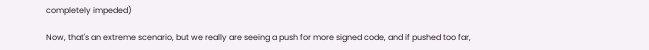completely impeded)

Now, that's an extreme scenario, but we really are seeing a push for more signed code, and if pushed too far,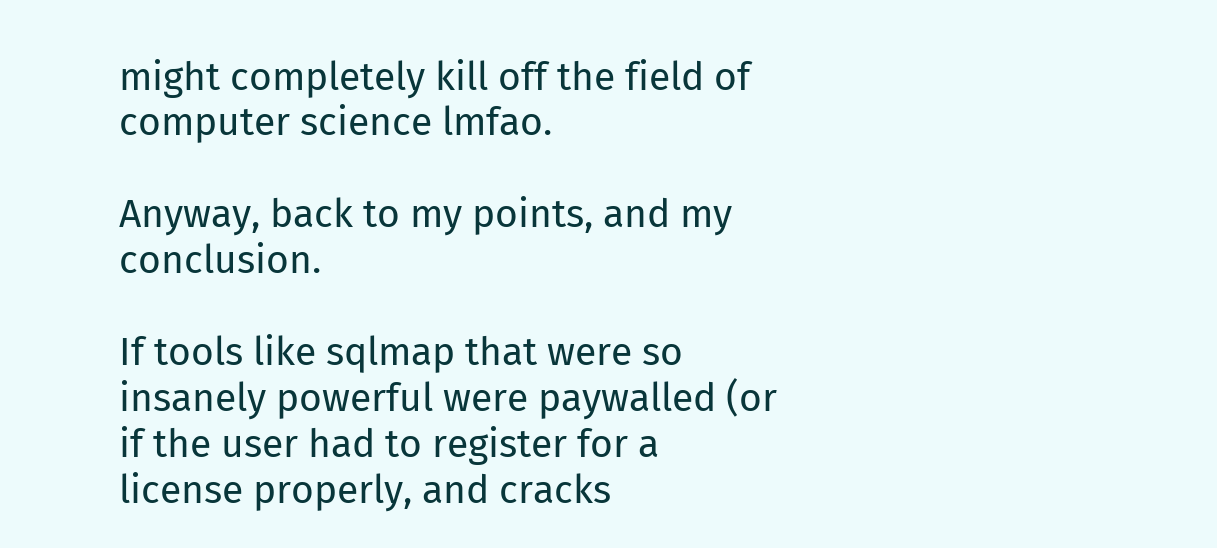might completely kill off the field of computer science lmfao.

Anyway, back to my points, and my conclusion.

If tools like sqlmap that were so insanely powerful were paywalled (or if the user had to register for a license properly, and cracks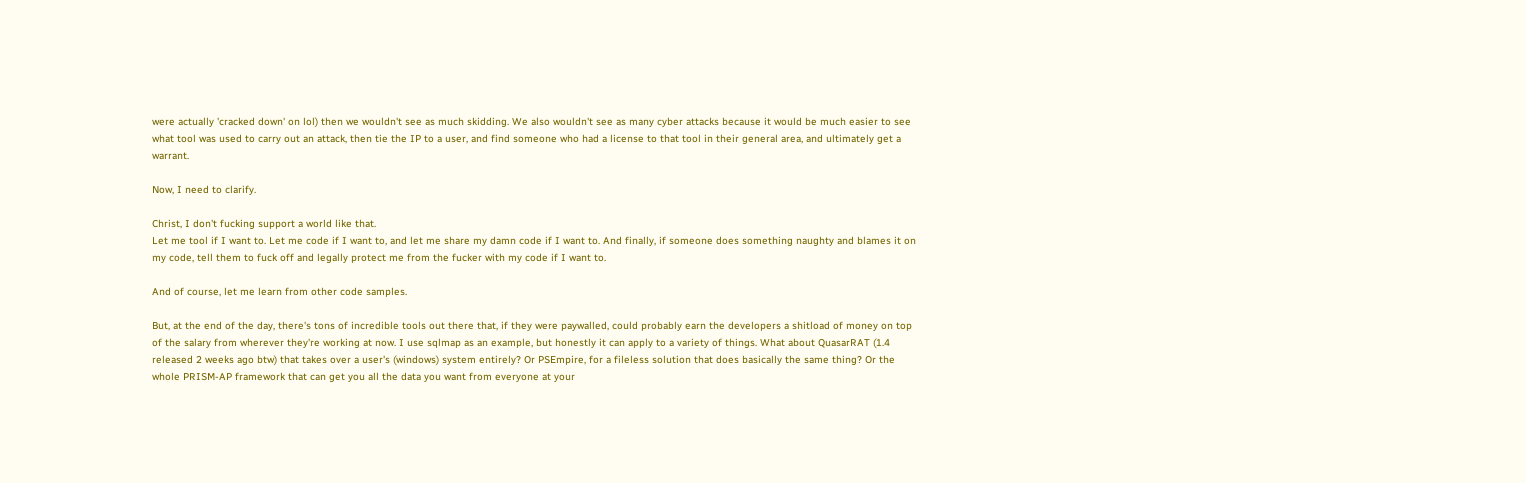were actually 'cracked down' on lol) then we wouldn't see as much skidding. We also wouldn't see as many cyber attacks because it would be much easier to see what tool was used to carry out an attack, then tie the IP to a user, and find someone who had a license to that tool in their general area, and ultimately get a warrant.

Now, I need to clarify.

Christ, I don't fucking support a world like that.
Let me tool if I want to. Let me code if I want to, and let me share my damn code if I want to. And finally, if someone does something naughty and blames it on my code, tell them to fuck off and legally protect me from the fucker with my code if I want to.

And of course, let me learn from other code samples.

But, at the end of the day, there's tons of incredible tools out there that, if they were paywalled, could probably earn the developers a shitload of money on top of the salary from wherever they're working at now. I use sqlmap as an example, but honestly it can apply to a variety of things. What about QuasarRAT (1.4 released 2 weeks ago btw) that takes over a user's (windows) system entirely? Or PSEmpire, for a fileless solution that does basically the same thing? Or the whole PRISM-AP framework that can get you all the data you want from everyone at your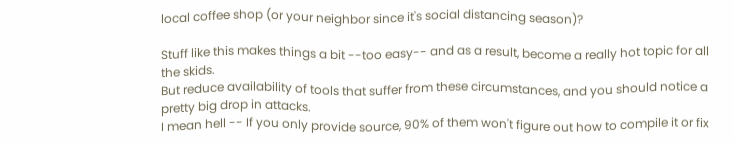local coffee shop (or your neighbor since it's social distancing season)?

Stuff like this makes things a bit --too easy-- and as a result, become a really hot topic for all the skids.
But reduce availability of tools that suffer from these circumstances, and you should notice a pretty big drop in attacks.
I mean hell -- If you only provide source, 90% of them won't figure out how to compile it or fix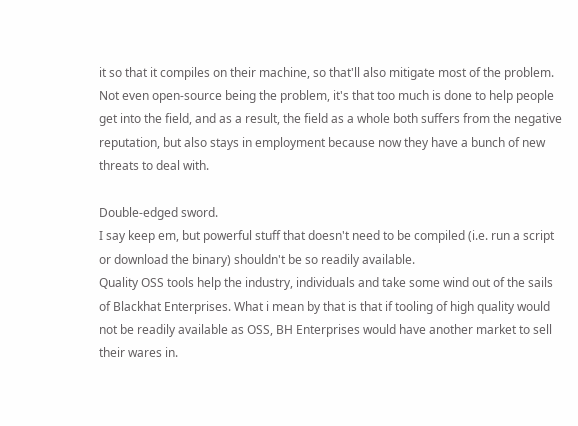it so that it compiles on their machine, so that'll also mitigate most of the problem. Not even open-source being the problem, it's that too much is done to help people get into the field, and as a result, the field as a whole both suffers from the negative reputation, but also stays in employment because now they have a bunch of new threats to deal with.

Double-edged sword.
I say keep em, but powerful stuff that doesn't need to be compiled (i.e. run a script or download the binary) shouldn't be so readily available.
Quality OSS tools help the industry, individuals and take some wind out of the sails of Blackhat Enterprises. What i mean by that is that if tooling of high quality would not be readily available as OSS, BH Enterprises would have another market to sell their wares in.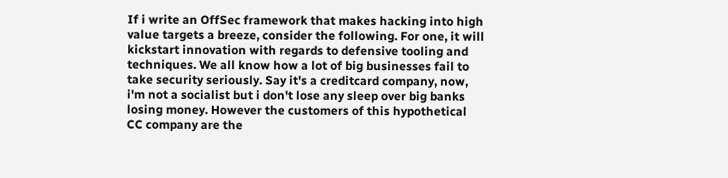If i write an OffSec framework that makes hacking into high value targets a breeze, consider the following. For one, it will kickstart innovation with regards to defensive tooling and techniques. We all know how a lot of big businesses fail to take security seriously. Say it's a creditcard company, now, i'm not a socialist but i don't lose any sleep over big banks losing money. However the customers of this hypothetical CC company are the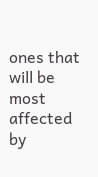ones that will be most affected by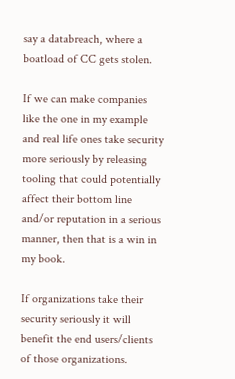say a databreach, where a boatload of CC gets stolen.

If we can make companies like the one in my example and real life ones take security more seriously by releasing tooling that could potentially affect their bottom line and/or reputation in a serious manner, then that is a win in my book.

If organizations take their security seriously it will benefit the end users/clients of those organizations.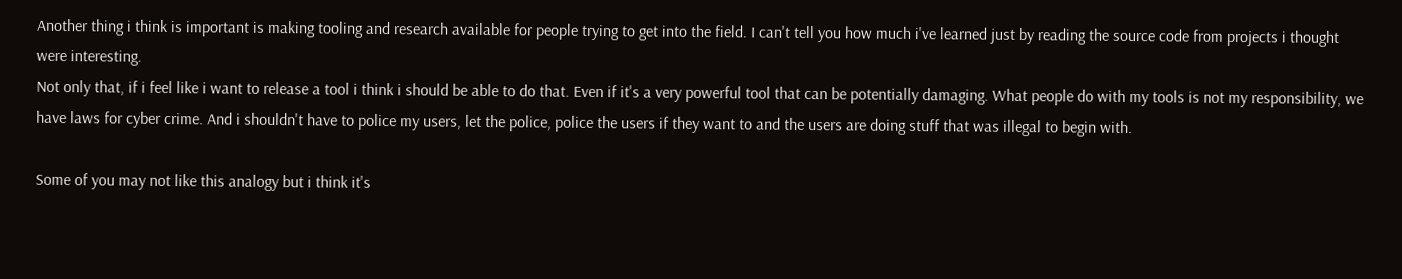Another thing i think is important is making tooling and research available for people trying to get into the field. I can't tell you how much i've learned just by reading the source code from projects i thought were interesting.
Not only that, if i feel like i want to release a tool i think i should be able to do that. Even if it's a very powerful tool that can be potentially damaging. What people do with my tools is not my responsibility, we have laws for cyber crime. And i shouldn't have to police my users, let the police, police the users if they want to and the users are doing stuff that was illegal to begin with.

Some of you may not like this analogy but i think it's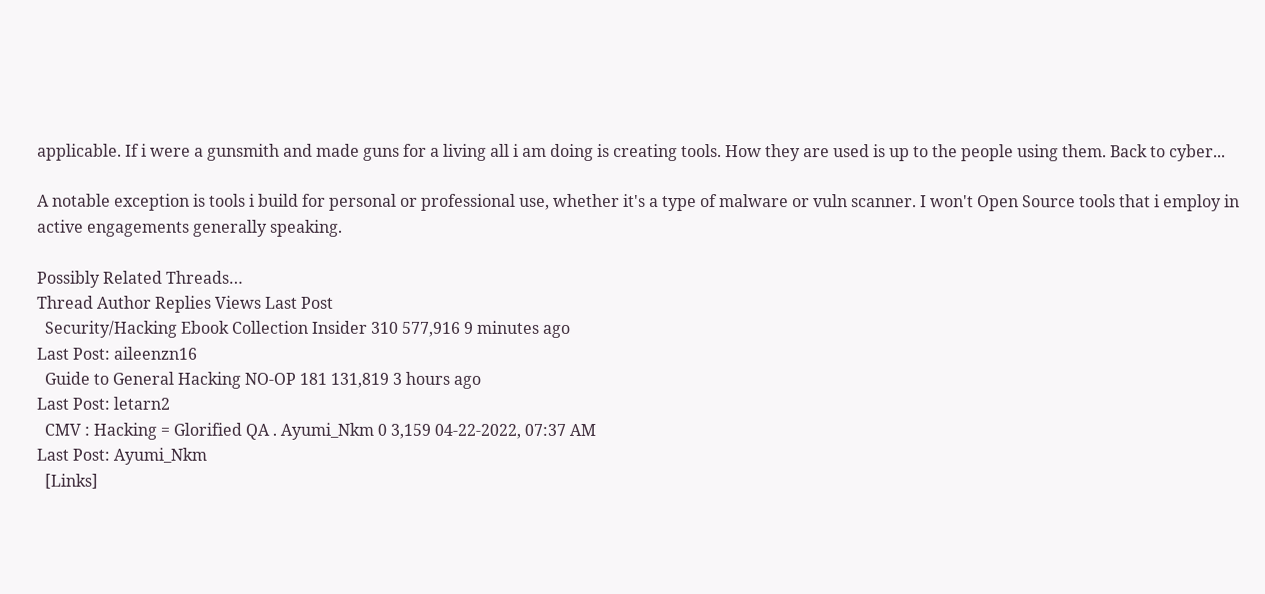applicable. If i were a gunsmith and made guns for a living all i am doing is creating tools. How they are used is up to the people using them. Back to cyber...

A notable exception is tools i build for personal or professional use, whether it's a type of malware or vuln scanner. I won't Open Source tools that i employ in active engagements generally speaking.

Possibly Related Threads…
Thread Author Replies Views Last Post
  Security/Hacking Ebook Collection Insider 310 577,916 9 minutes ago
Last Post: aileenzn16
  Guide to General Hacking NO-OP 181 131,819 3 hours ago
Last Post: letarn2
  CMV : Hacking = Glorified QA . Ayumi_Nkm 0 3,159 04-22-2022, 07:37 AM
Last Post: Ayumi_Nkm
  [Links]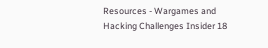Resources - Wargames and Hacking Challenges Insider 18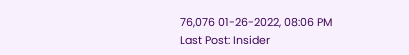76,076 01-26-2022, 08:06 PM
Last Post: Insider